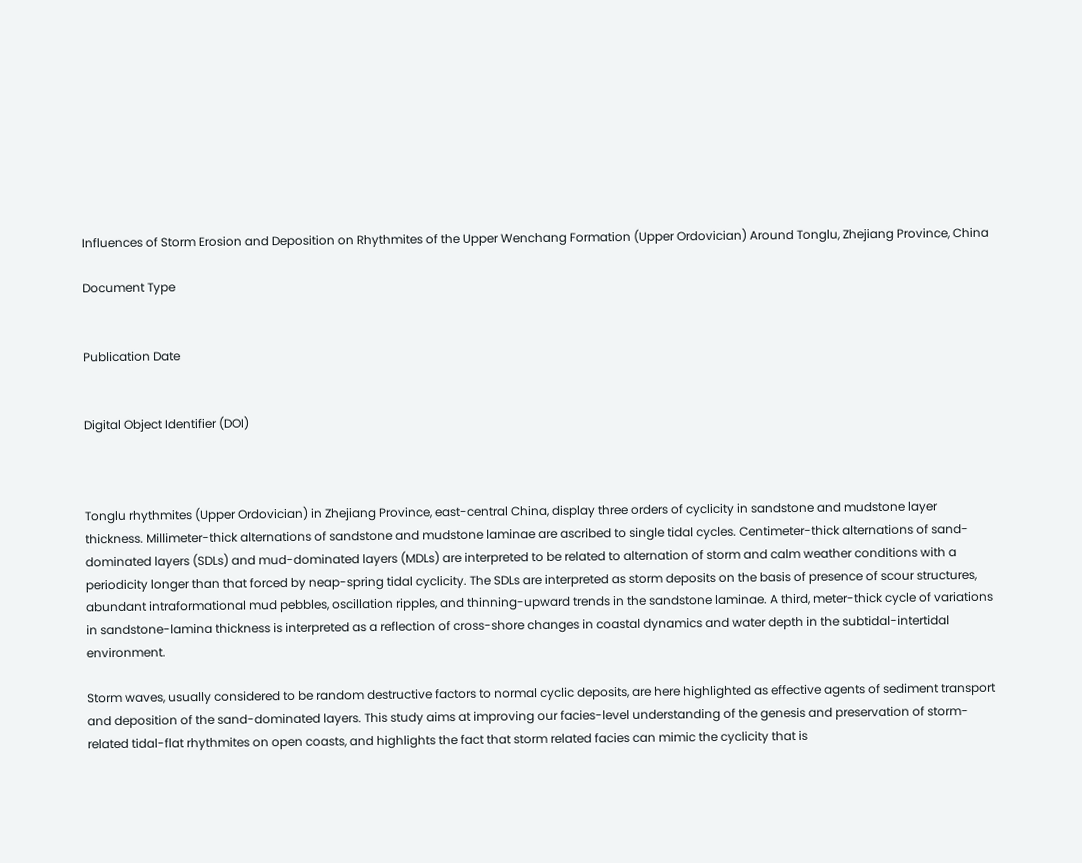Influences of Storm Erosion and Deposition on Rhythmites of the Upper Wenchang Formation (Upper Ordovician) Around Tonglu, Zhejiang Province, China

Document Type


Publication Date


Digital Object Identifier (DOI)



Tonglu rhythmites (Upper Ordovician) in Zhejiang Province, east-central China, display three orders of cyclicity in sandstone and mudstone layer thickness. Millimeter-thick alternations of sandstone and mudstone laminae are ascribed to single tidal cycles. Centimeter-thick alternations of sand-dominated layers (SDLs) and mud-dominated layers (MDLs) are interpreted to be related to alternation of storm and calm weather conditions with a periodicity longer than that forced by neap-spring tidal cyclicity. The SDLs are interpreted as storm deposits on the basis of presence of scour structures, abundant intraformational mud pebbles, oscillation ripples, and thinning-upward trends in the sandstone laminae. A third, meter-thick cycle of variations in sandstone-lamina thickness is interpreted as a reflection of cross-shore changes in coastal dynamics and water depth in the subtidal-intertidal environment.

Storm waves, usually considered to be random destructive factors to normal cyclic deposits, are here highlighted as effective agents of sediment transport and deposition of the sand-dominated layers. This study aims at improving our facies-level understanding of the genesis and preservation of storm-related tidal-flat rhythmites on open coasts, and highlights the fact that storm related facies can mimic the cyclicity that is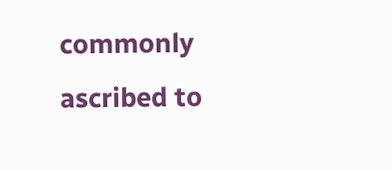commonly ascribed to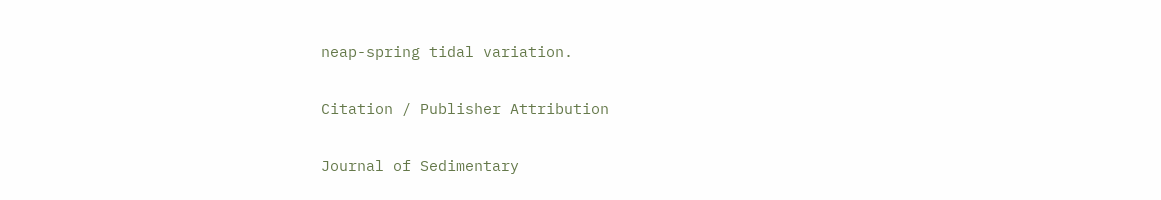neap-spring tidal variation.

Citation / Publisher Attribution

Journal of Sedimentary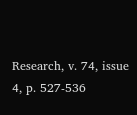Research, v. 74, issue 4, p. 527-536